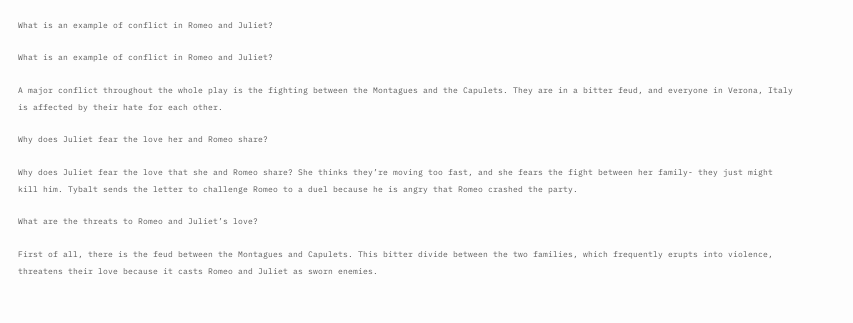What is an example of conflict in Romeo and Juliet?

What is an example of conflict in Romeo and Juliet?

A major conflict throughout the whole play is the fighting between the Montagues and the Capulets. They are in a bitter feud, and everyone in Verona, Italy is affected by their hate for each other.

Why does Juliet fear the love her and Romeo share?

Why does Juliet fear the love that she and Romeo share? She thinks they’re moving too fast, and she fears the fight between her family- they just might kill him. Tybalt sends the letter to challenge Romeo to a duel because he is angry that Romeo crashed the party.

What are the threats to Romeo and Juliet’s love?

First of all, there is the feud between the Montagues and Capulets. This bitter divide between the two families, which frequently erupts into violence, threatens their love because it casts Romeo and Juliet as sworn enemies.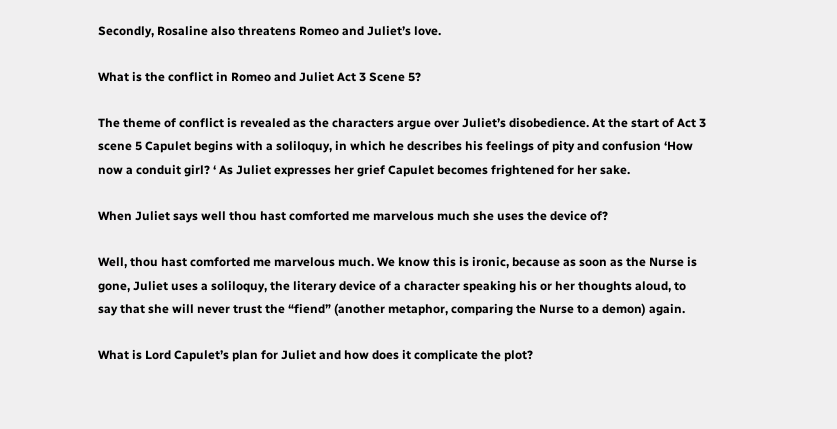Secondly, Rosaline also threatens Romeo and Juliet’s love.

What is the conflict in Romeo and Juliet Act 3 Scene 5?

The theme of conflict is revealed as the characters argue over Juliet’s disobedience. At the start of Act 3 scene 5 Capulet begins with a soliloquy, in which he describes his feelings of pity and confusion ‘How now a conduit girl? ‘ As Juliet expresses her grief Capulet becomes frightened for her sake.

When Juliet says well thou hast comforted me marvelous much she uses the device of?

Well, thou hast comforted me marvelous much. We know this is ironic, because as soon as the Nurse is gone, Juliet uses a soliloquy, the literary device of a character speaking his or her thoughts aloud, to say that she will never trust the “fiend” (another metaphor, comparing the Nurse to a demon) again.

What is Lord Capulet’s plan for Juliet and how does it complicate the plot?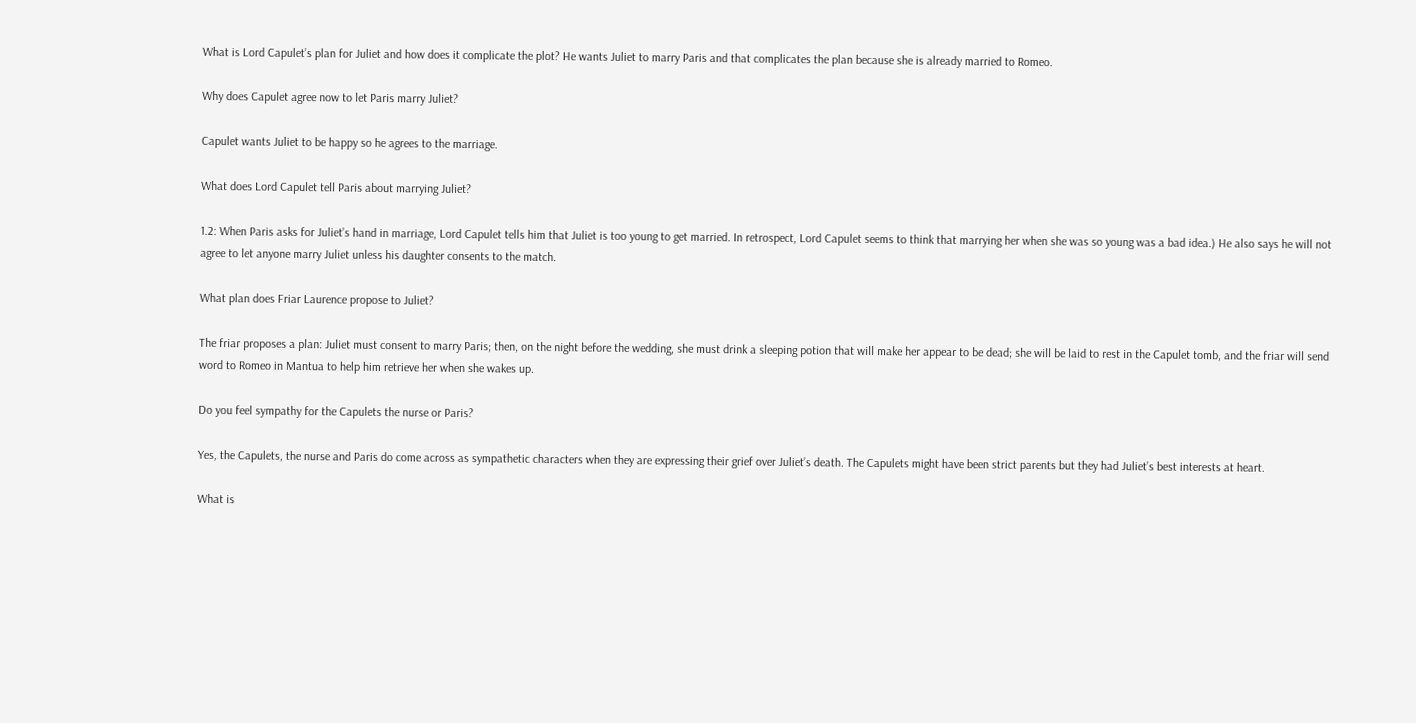What is Lord Capulet’s plan for Juliet and how does it complicate the plot? He wants Juliet to marry Paris and that complicates the plan because she is already married to Romeo.

Why does Capulet agree now to let Paris marry Juliet?

Capulet wants Juliet to be happy so he agrees to the marriage.

What does Lord Capulet tell Paris about marrying Juliet?

1.2: When Paris asks for Juliet’s hand in marriage, Lord Capulet tells him that Juliet is too young to get married. In retrospect, Lord Capulet seems to think that marrying her when she was so young was a bad idea.) He also says he will not agree to let anyone marry Juliet unless his daughter consents to the match.

What plan does Friar Laurence propose to Juliet?

The friar proposes a plan: Juliet must consent to marry Paris; then, on the night before the wedding, she must drink a sleeping potion that will make her appear to be dead; she will be laid to rest in the Capulet tomb, and the friar will send word to Romeo in Mantua to help him retrieve her when she wakes up.

Do you feel sympathy for the Capulets the nurse or Paris?

Yes, the Capulets, the nurse and Paris do come across as sympathetic characters when they are expressing their grief over Juliet’s death. The Capulets might have been strict parents but they had Juliet’s best interests at heart.

What is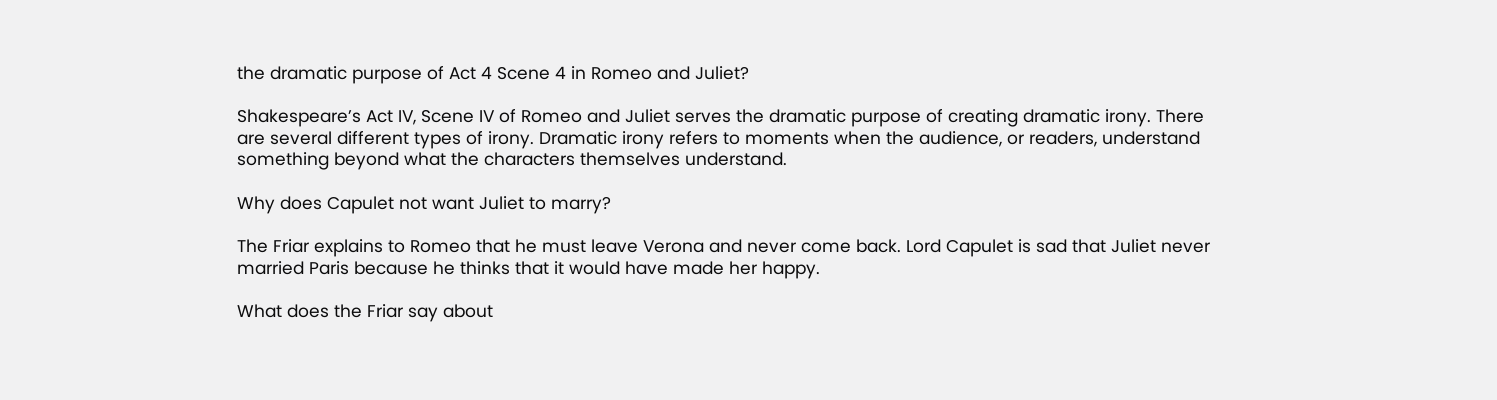the dramatic purpose of Act 4 Scene 4 in Romeo and Juliet?

Shakespeare’s Act IV, Scene IV of Romeo and Juliet serves the dramatic purpose of creating dramatic irony. There are several different types of irony. Dramatic irony refers to moments when the audience, or readers, understand something beyond what the characters themselves understand.

Why does Capulet not want Juliet to marry?

The Friar explains to Romeo that he must leave Verona and never come back. Lord Capulet is sad that Juliet never married Paris because he thinks that it would have made her happy.

What does the Friar say about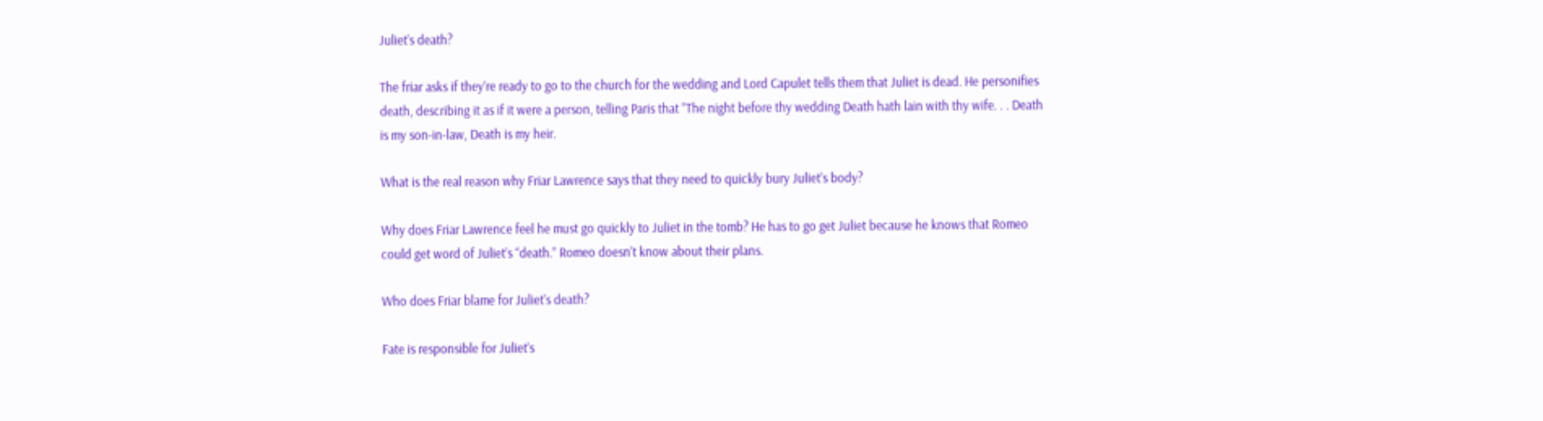Juliet’s death?

The friar asks if they’re ready to go to the church for the wedding and Lord Capulet tells them that Juliet is dead. He personifies death, describing it as if it were a person, telling Paris that ”The night before thy wedding Death hath lain with thy wife. . . Death is my son-in-law, Death is my heir.

What is the real reason why Friar Lawrence says that they need to quickly bury Juliet’s body?

Why does Friar Lawrence feel he must go quickly to Juliet in the tomb? He has to go get Juliet because he knows that Romeo could get word of Juliet’s “death.” Romeo doesn’t know about their plans.

Who does Friar blame for Juliet’s death?

Fate is responsible for Juliet’s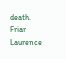death. Friar Laurence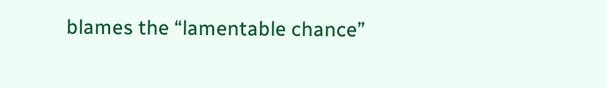blames the “lamentable chance”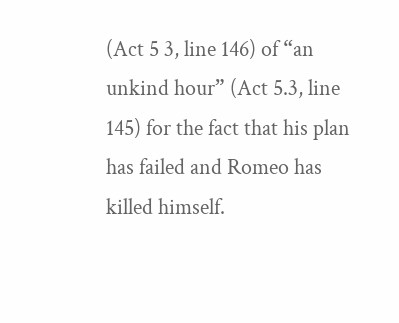(Act 5 3, line 146) of “an unkind hour” (Act 5.3, line 145) for the fact that his plan has failed and Romeo has killed himself.